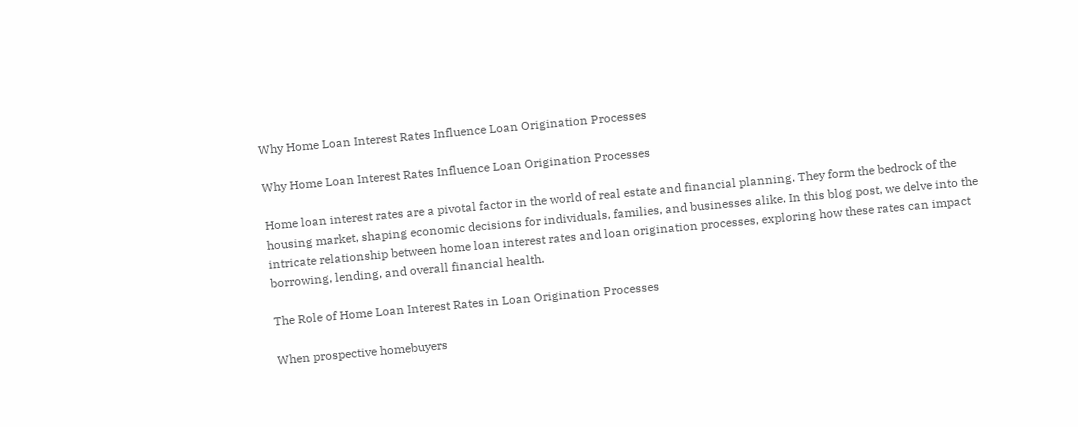Why Home Loan Interest Rates Influence Loan Origination Processes

Why Home Loan Interest Rates Influence Loan Origination Processes

Home loan interest rates are a pivotal factor in the world of real estate and financial planning. They form the bedrock of the housing market, shaping economic decisions for individuals, families, and businesses alike. In this blog post, we delve into the intricate relationship between home loan interest rates and loan origination processes, exploring how these rates can impact borrowing, lending, and overall financial health.

The Role of Home Loan Interest Rates in Loan Origination Processes

When prospective homebuyers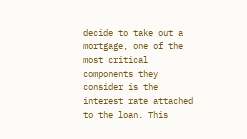decide to take out a mortgage, one of the most critical components they consider is the interest rate attached to the loan. This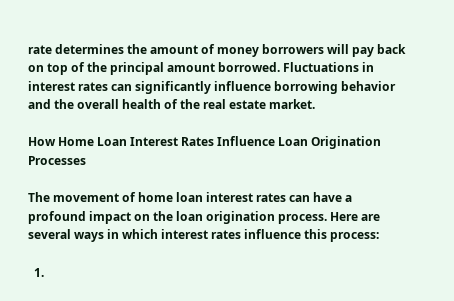rate determines the amount of money borrowers will pay back on top of the principal amount borrowed. Fluctuations in interest rates can significantly influence borrowing behavior and the overall health of the real estate market.

How Home Loan Interest Rates Influence Loan Origination Processes

The movement of home loan interest rates can have a profound impact on the loan origination process. Here are several ways in which interest rates influence this process:

  1.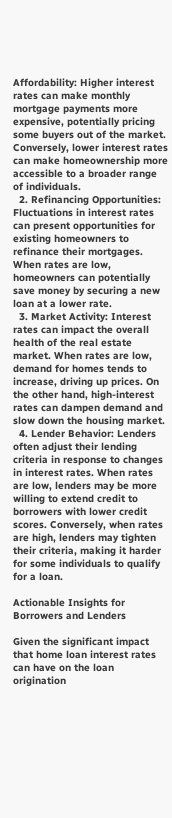Affordability: Higher interest rates can make monthly mortgage payments more expensive, potentially pricing some buyers out of the market. Conversely, lower interest rates can make homeownership more accessible to a broader range of individuals.
  2. Refinancing Opportunities: Fluctuations in interest rates can present opportunities for existing homeowners to refinance their mortgages. When rates are low, homeowners can potentially save money by securing a new loan at a lower rate.
  3. Market Activity: Interest rates can impact the overall health of the real estate market. When rates are low, demand for homes tends to increase, driving up prices. On the other hand, high-interest rates can dampen demand and slow down the housing market.
  4. Lender Behavior: Lenders often adjust their lending criteria in response to changes in interest rates. When rates are low, lenders may be more willing to extend credit to borrowers with lower credit scores. Conversely, when rates are high, lenders may tighten their criteria, making it harder for some individuals to qualify for a loan.

Actionable Insights for Borrowers and Lenders

Given the significant impact that home loan interest rates can have on the loan origination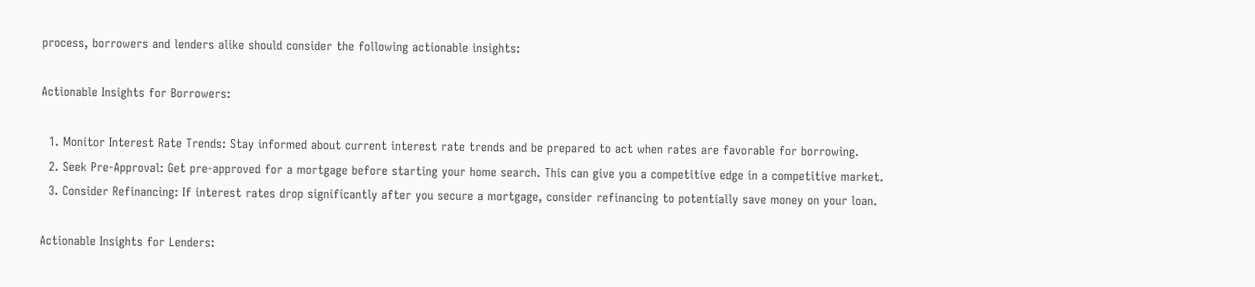process, borrowers and lenders alike should consider the following actionable insights:

Actionable Insights for Borrowers:

  1. Monitor Interest Rate Trends: Stay informed about current interest rate trends and be prepared to act when rates are favorable for borrowing.
  2. Seek Pre-Approval: Get pre-approved for a mortgage before starting your home search. This can give you a competitive edge in a competitive market.
  3. Consider Refinancing: If interest rates drop significantly after you secure a mortgage, consider refinancing to potentially save money on your loan.

Actionable Insights for Lenders: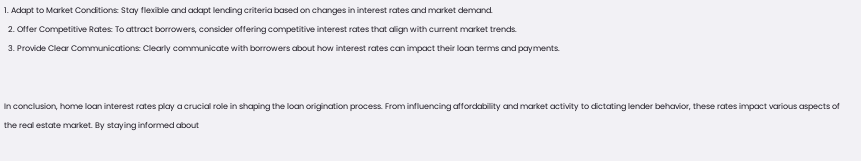1. Adapt to Market Conditions: Stay flexible and adapt lending criteria based on changes in interest rates and market demand.
  2. Offer Competitive Rates: To attract borrowers, consider offering competitive interest rates that align with current market trends.
  3. Provide Clear Communications: Clearly communicate with borrowers about how interest rates can impact their loan terms and payments.


In conclusion, home loan interest rates play a crucial role in shaping the loan origination process. From influencing affordability and market activity to dictating lender behavior, these rates impact various aspects of the real estate market. By staying informed about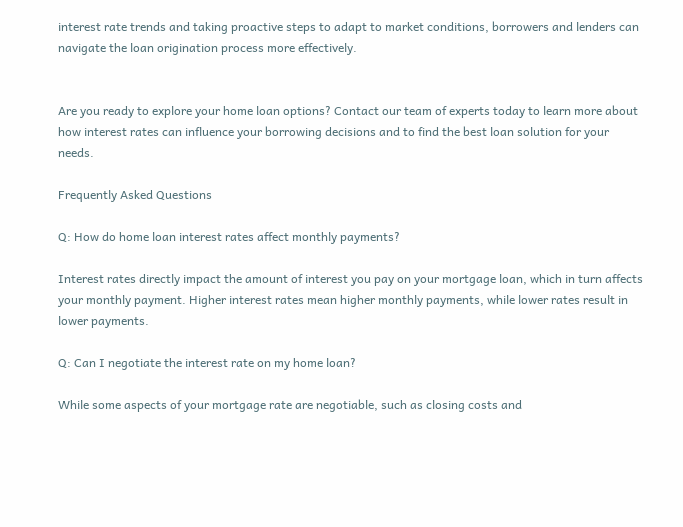interest rate trends and taking proactive steps to adapt to market conditions, borrowers and lenders can navigate the loan origination process more effectively.


Are you ready to explore your home loan options? Contact our team of experts today to learn more about how interest rates can influence your borrowing decisions and to find the best loan solution for your needs.

Frequently Asked Questions

Q: How do home loan interest rates affect monthly payments?

Interest rates directly impact the amount of interest you pay on your mortgage loan, which in turn affects your monthly payment. Higher interest rates mean higher monthly payments, while lower rates result in lower payments.

Q: Can I negotiate the interest rate on my home loan?

While some aspects of your mortgage rate are negotiable, such as closing costs and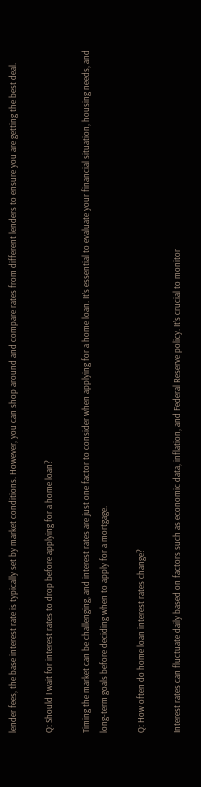lender fees, the base interest rate is typically set by market conditions. However, you can shop around and compare rates from different lenders to ensure you are getting the best deal.

Q: Should I wait for interest rates to drop before applying for a home loan?

Timing the market can be challenging, and interest rates are just one factor to consider when applying for a home loan. It’s essential to evaluate your financial situation, housing needs, and long-term goals before deciding when to apply for a mortgage.

Q: How often do home loan interest rates change?

Interest rates can fluctuate daily based on factors such as economic data, inflation, and Federal Reserve policy. It’s crucial to monitor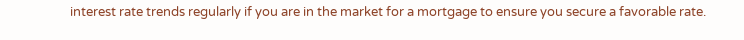interest rate trends regularly if you are in the market for a mortgage to ensure you secure a favorable rate.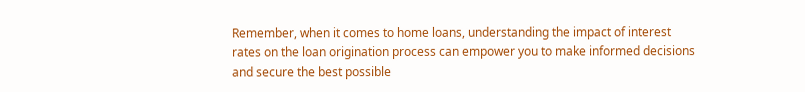Remember, when it comes to home loans, understanding the impact of interest rates on the loan origination process can empower you to make informed decisions and secure the best possible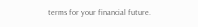terms for your financial future.